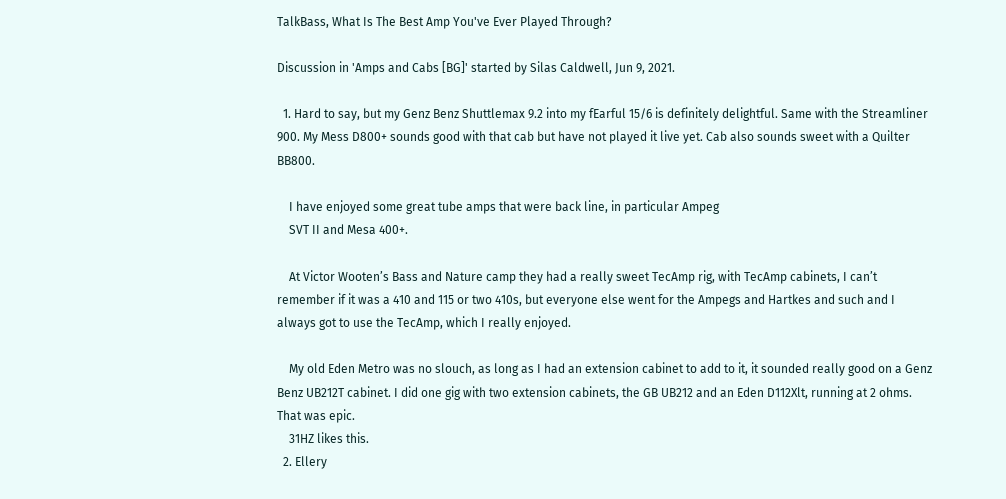TalkBass, What Is The Best Amp You've Ever Played Through?

Discussion in 'Amps and Cabs [BG]' started by Silas Caldwell, Jun 9, 2021.

  1. Hard to say, but my Genz Benz Shuttlemax 9.2 into my fEarful 15/6 is definitely delightful. Same with the Streamliner 900. My Mess D800+ sounds good with that cab but have not played it live yet. Cab also sounds sweet with a Quilter BB800.

    I have enjoyed some great tube amps that were back line, in particular Ampeg
    SVT II and Mesa 400+.

    At Victor Wooten’s Bass and Nature camp they had a really sweet TecAmp rig, with TecAmp cabinets, I can’t remember if it was a 410 and 115 or two 410s, but everyone else went for the Ampegs and Hartkes and such and I always got to use the TecAmp, which I really enjoyed.

    My old Eden Metro was no slouch, as long as I had an extension cabinet to add to it, it sounded really good on a Genz Benz UB212T cabinet. I did one gig with two extension cabinets, the GB UB212 and an Eden D112Xlt, running at 2 ohms. That was epic.
    31HZ likes this.
  2. Ellery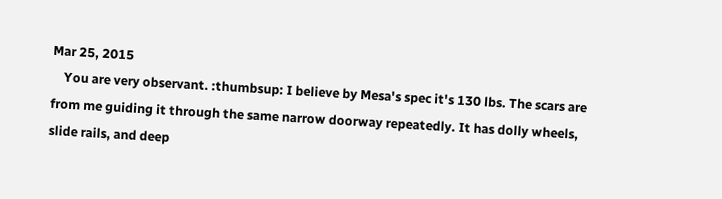Mar 25, 2015
    You are very observant. :thumbsup: I believe by Mesa's spec it's 130 lbs. The scars are from me guiding it through the same narrow doorway repeatedly. It has dolly wheels, slide rails, and deep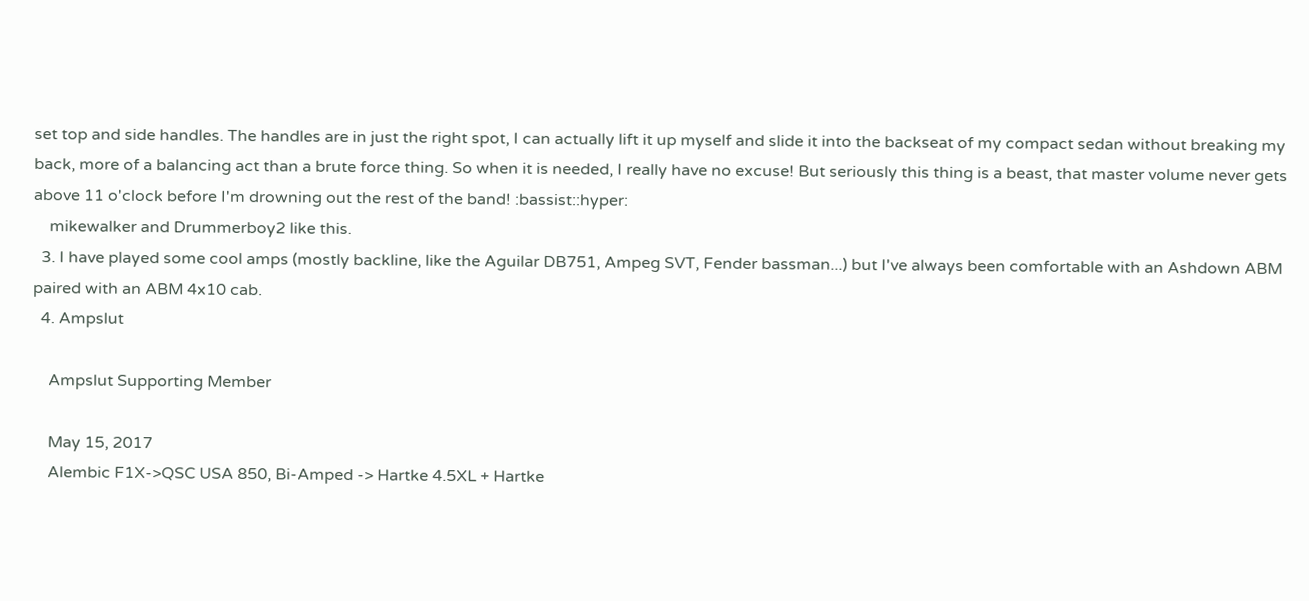set top and side handles. The handles are in just the right spot, I can actually lift it up myself and slide it into the backseat of my compact sedan without breaking my back, more of a balancing act than a brute force thing. So when it is needed, I really have no excuse! But seriously this thing is a beast, that master volume never gets above 11 o'clock before I'm drowning out the rest of the band! :bassist::hyper:
    mikewalker and Drummerboy2 like this.
  3. I have played some cool amps (mostly backline, like the Aguilar DB751, Ampeg SVT, Fender bassman...) but I've always been comfortable with an Ashdown ABM paired with an ABM 4x10 cab.
  4. Ampslut

    Ampslut Supporting Member

    May 15, 2017
    Alembic F1X->QSC USA 850, Bi-Amped -> Hartke 4.5XL + Hartke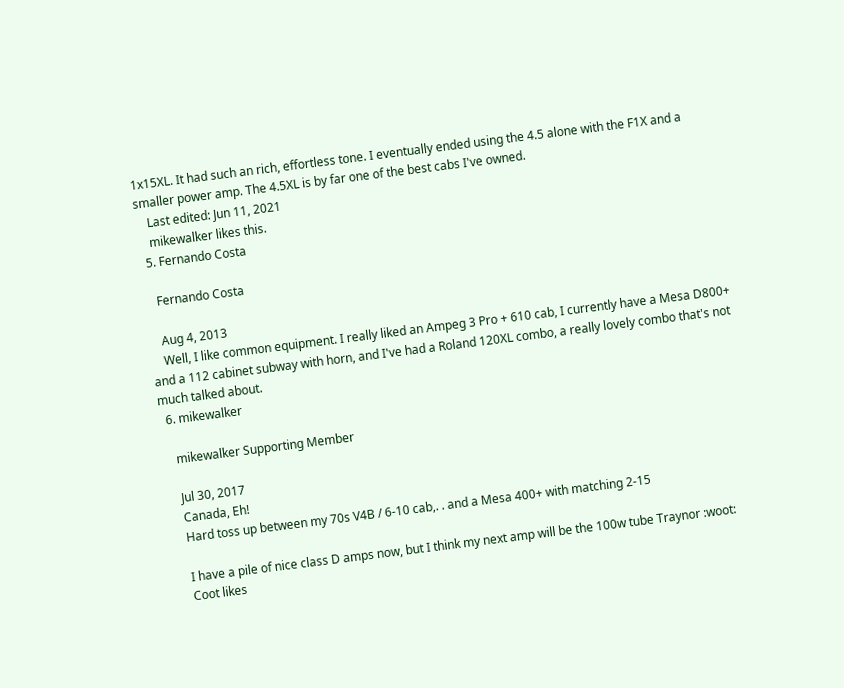1x15XL. It had such an rich, effortless tone. I eventually ended using the 4.5 alone with the F1X and a smaller power amp. The 4.5XL is by far one of the best cabs I've owned.
    Last edited: Jun 11, 2021
    mikewalker likes this.
  5. Fernando Costa

    Fernando Costa

    Aug 4, 2013
    Well, I like common equipment. I really liked an Ampeg 3 Pro + 610 cab, I currently have a Mesa D800+ and a 112 cabinet subway with horn, and I've had a Roland 120XL combo, a really lovely combo that's not much talked about.
  6. mikewalker

    mikewalker Supporting Member

    Jul 30, 2017
    Canada, Eh!
    Hard toss up between my 70s V4B / 6-10 cab,. . and a Mesa 400+ with matching 2-15

    I have a pile of nice class D amps now, but I think my next amp will be the 100w tube Traynor :woot:
    Coot likes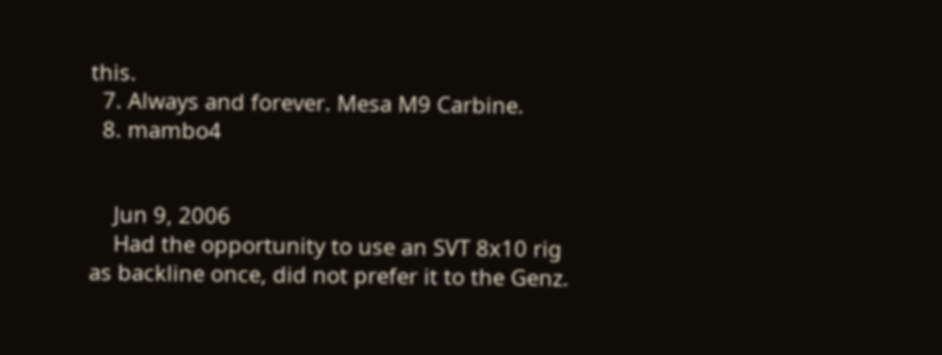this.
  7. Always and forever. Mesa M9 Carbine.
  8. mambo4


    Jun 9, 2006
    Had the opportunity to use an SVT 8x10 rig as backline once, did not prefer it to the Genz.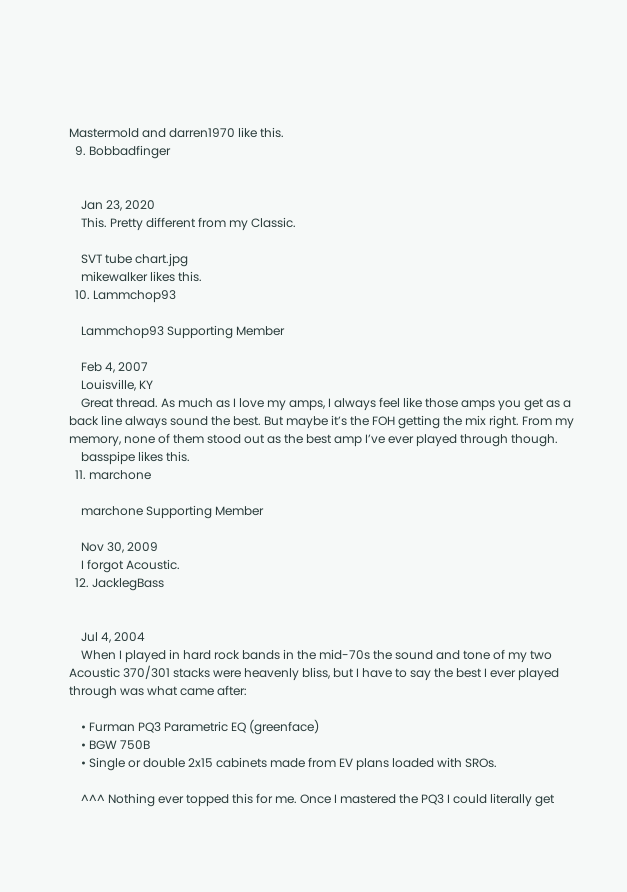Mastermold and darren1970 like this.
  9. Bobbadfinger


    Jan 23, 2020
    This. Pretty different from my Classic.

    SVT tube chart.jpg
    mikewalker likes this.
  10. Lammchop93

    Lammchop93 Supporting Member

    Feb 4, 2007
    Louisville, KY
    Great thread. As much as I love my amps, I always feel like those amps you get as a back line always sound the best. But maybe it’s the FOH getting the mix right. From my memory, none of them stood out as the best amp I’ve ever played through though.
    basspipe likes this.
  11. marchone

    marchone Supporting Member

    Nov 30, 2009
    I forgot Acoustic.
  12. JacklegBass


    Jul 4, 2004
    When I played in hard rock bands in the mid-70s the sound and tone of my two Acoustic 370/301 stacks were heavenly bliss, but I have to say the best I ever played through was what came after:

    • Furman PQ3 Parametric EQ (greenface)
    • BGW 750B
    • Single or double 2x15 cabinets made from EV plans loaded with SROs.

    ^^^ Nothing ever topped this for me. Once I mastered the PQ3 I could literally get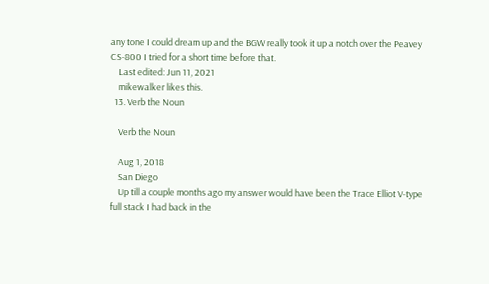any tone I could dream up and the BGW really took it up a notch over the Peavey CS-800 I tried for a short time before that.
    Last edited: Jun 11, 2021
    mikewalker likes this.
  13. Verb the Noun

    Verb the Noun

    Aug 1, 2018
    San Diego
    Up till a couple months ago my answer would have been the Trace Elliot V-type full stack I had back in the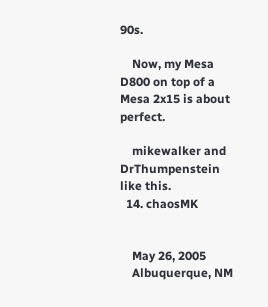90s.

    Now, my Mesa D800 on top of a Mesa 2x15 is about perfect.

    mikewalker and DrThumpenstein like this.
  14. chaosMK


    May 26, 2005
    Albuquerque, NM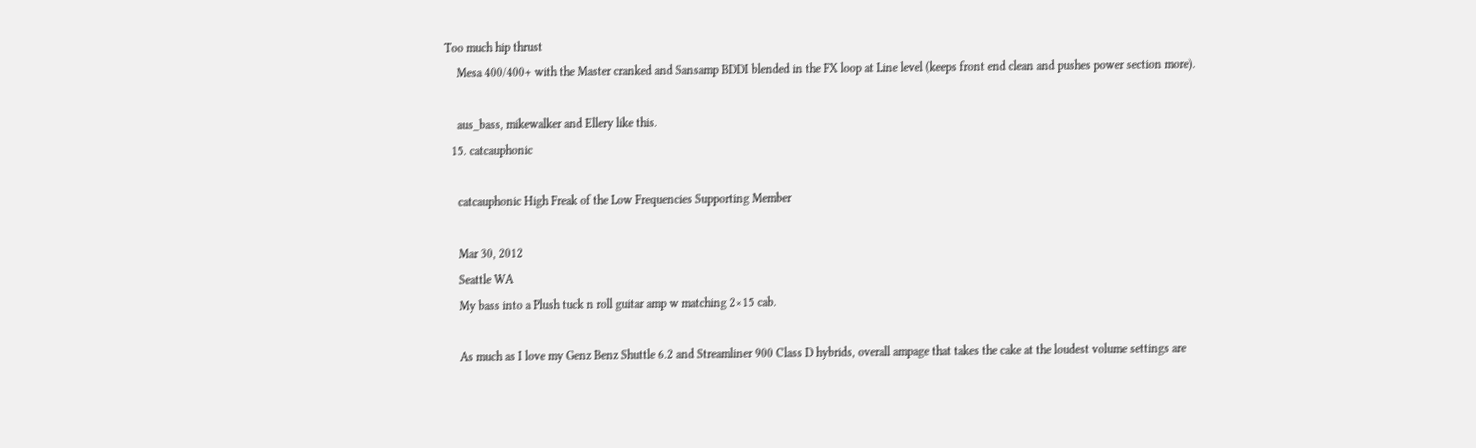Too much hip thrust
    Mesa 400/400+ with the Master cranked and Sansamp BDDI blended in the FX loop at Line level (keeps front end clean and pushes power section more).

    aus_bass, mikewalker and Ellery like this.
  15. catcauphonic

    catcauphonic High Freak of the Low Frequencies Supporting Member

    Mar 30, 2012
    Seattle WA
    My bass into a Plush tuck n roll guitar amp w matching 2×15 cab.

    As much as I love my Genz Benz Shuttle 6.2 and Streamliner 900 Class D hybrids, overall ampage that takes the cake at the loudest volume settings are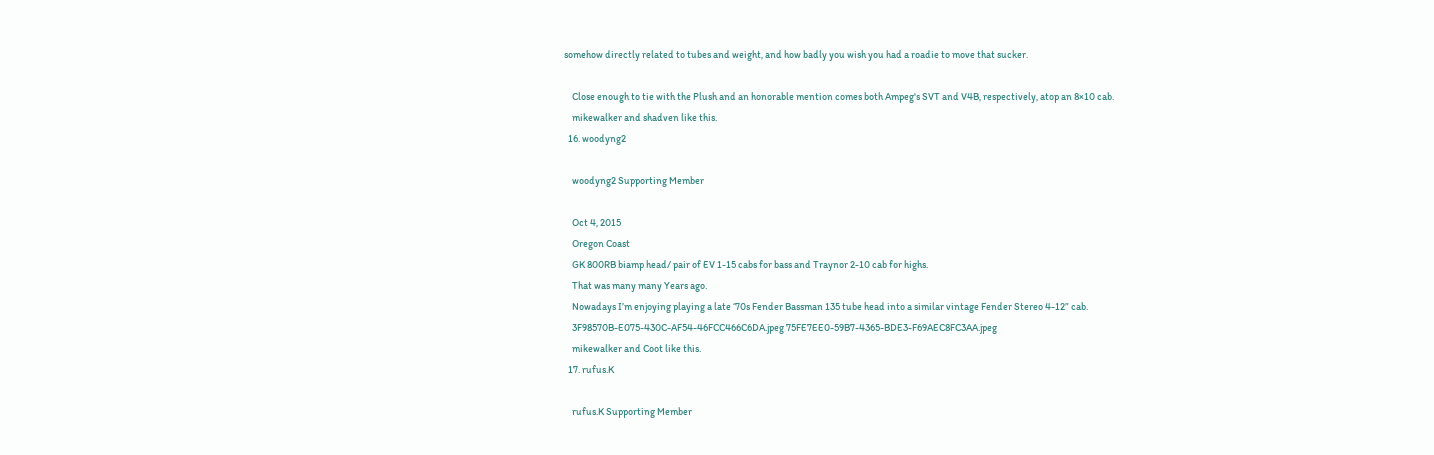somehow directly related to tubes and weight, and how badly you wish you had a roadie to move that sucker.

    Close enough to tie with the Plush and an honorable mention comes both Ampeg's SVT and V4B, respectively, atop an 8×10 cab.
    mikewalker and shadven like this.
  16. woodyng2

    woodyng2 Supporting Member

    Oct 4, 2015
    Oregon Coast
    GK 800RB biamp head/ pair of EV 1-15 cabs for bass and Traynor 2-10 cab for highs.
    That was many many Years ago.
    Nowadays I’m enjoying playing a late ‘70s Fender Bassman 135 tube head into a similar vintage Fender Stereo 4-12” cab.
    3F98570B-E075-430C-AF54-46FCC466C6DA.jpeg 75FE7EE0-59B7-4365-BDE3-F69AEC8FC3AA.jpeg
    mikewalker and Coot like this.
  17. rufus.K

    rufus.K Supporting Member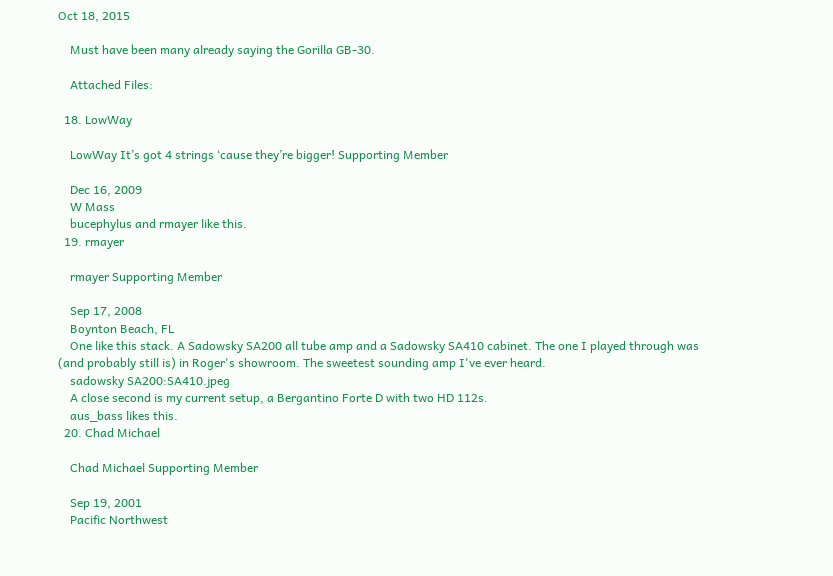Oct 18, 2015

    Must have been many already saying the Gorilla GB-30.

    Attached Files:

  18. LowWay

    LowWay It’s got 4 strings ‘cause they’re bigger! Supporting Member

    Dec 16, 2009
    W Mass
    bucephylus and rmayer like this.
  19. rmayer

    rmayer Supporting Member

    Sep 17, 2008
    Boynton Beach, FL
    One like this stack. A Sadowsky SA200 all tube amp and a Sadowsky SA410 cabinet. The one I played through was (and probably still is) in Roger's showroom. The sweetest sounding amp I've ever heard.
    sadowsky SA200:SA410.jpeg
    A close second is my current setup, a Bergantino Forte D with two HD 112s.
    aus_bass likes this.
  20. Chad Michael

    Chad Michael Supporting Member

    Sep 19, 2001
    Pacific Northwest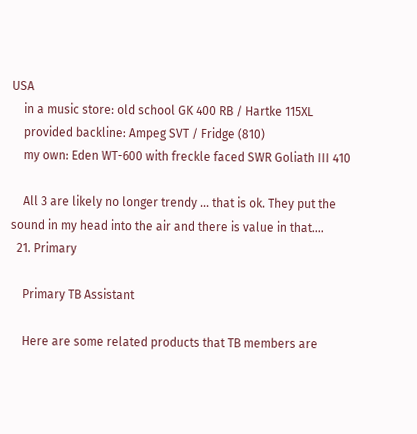USA
    in a music store: old school GK 400 RB / Hartke 115XL
    provided backline: Ampeg SVT / Fridge (810)
    my own: Eden WT-600 with freckle faced SWR Goliath III 410

    All 3 are likely no longer trendy ... that is ok. They put the sound in my head into the air and there is value in that....
  21. Primary

    Primary TB Assistant

    Here are some related products that TB members are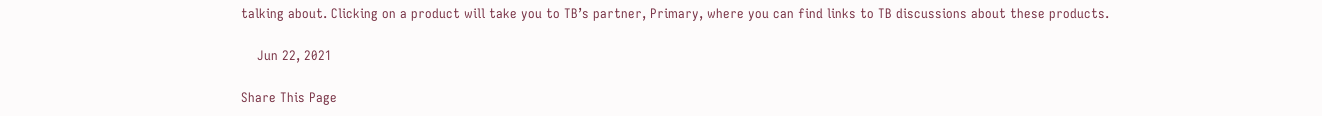talking about. Clicking on a product will take you to TB’s partner, Primary, where you can find links to TB discussions about these products.

    Jun 22, 2021

Share This Page